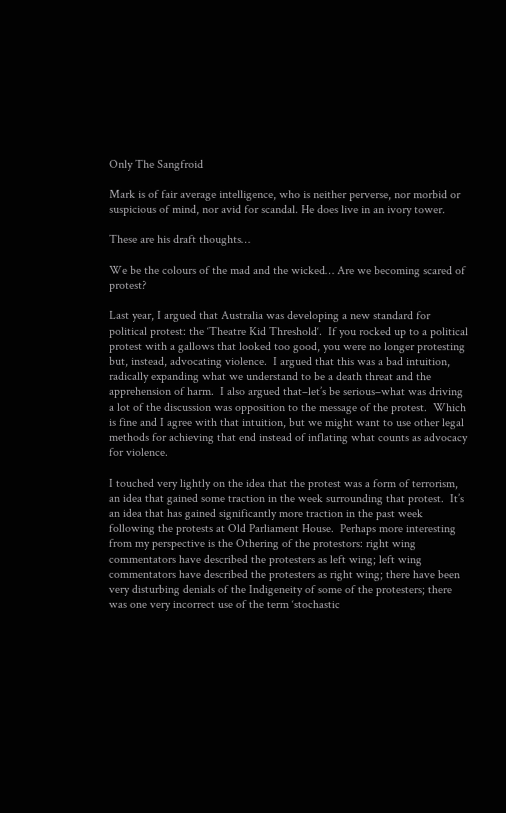Only The Sangfroid

Mark is of fair average intelligence, who is neither perverse, nor morbid or suspicious of mind, nor avid for scandal. He does live in an ivory tower.

These are his draft thoughts…

We be the colours of the mad and the wicked… Are we becoming scared of protest?

Last year, I argued that Australia was developing a new standard for political protest: the ‘Theatre Kid Threshold‘.  If you rocked up to a political protest with a gallows that looked too good, you were no longer protesting but, instead, advocating violence.  I argued that this was a bad intuition, radically expanding what we understand to be a death threat and the apprehension of harm.  I also argued that–let’s be serious–what was driving a lot of the discussion was opposition to the message of the protest.  Which is fine and I agree with that intuition, but we might want to use other legal methods for achieving that end instead of inflating what counts as advocacy for violence.

I touched very lightly on the idea that the protest was a form of terrorism, an idea that gained some traction in the week surrounding that protest.  It’s an idea that has gained significantly more traction in the past week following the protests at Old Parliament House.  Perhaps more interesting from my perspective is the Othering of the protestors: right wing commentators have described the protesters as left wing; left wing commentators have described the protesters as right wing; there have been very disturbing denials of the Indigeneity of some of the protesters; there was one very incorrect use of the term ‘stochastic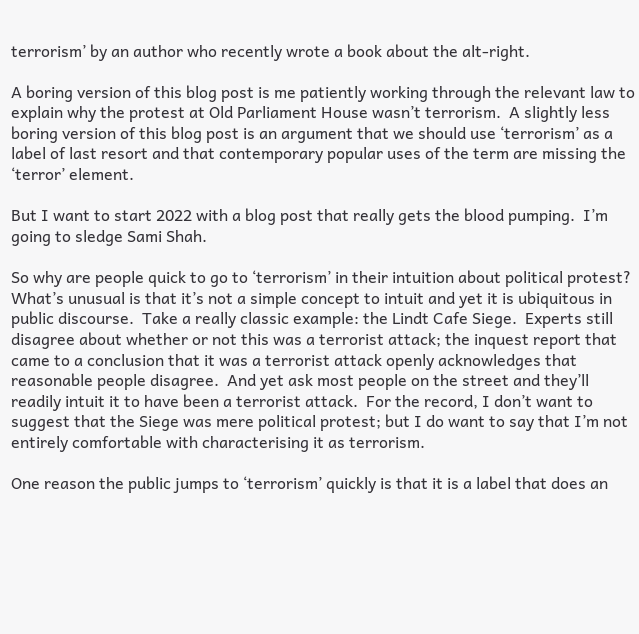terrorism’ by an author who recently wrote a book about the alt-right.

A boring version of this blog post is me patiently working through the relevant law to explain why the protest at Old Parliament House wasn’t terrorism.  A slightly less boring version of this blog post is an argument that we should use ‘terrorism’ as a label of last resort and that contemporary popular uses of the term are missing the ‘terror’ element.

But I want to start 2022 with a blog post that really gets the blood pumping.  I’m going to sledge Sami Shah.

So why are people quick to go to ‘terrorism’ in their intuition about political protest?  What’s unusual is that it’s not a simple concept to intuit and yet it is ubiquitous in public discourse.  Take a really classic example: the Lindt Cafe Siege.  Experts still disagree about whether or not this was a terrorist attack; the inquest report that came to a conclusion that it was a terrorist attack openly acknowledges that reasonable people disagree.  And yet ask most people on the street and they’ll readily intuit it to have been a terrorist attack.  For the record, I don’t want to suggest that the Siege was mere political protest; but I do want to say that I’m not entirely comfortable with characterising it as terrorism.

One reason the public jumps to ‘terrorism’ quickly is that it is a label that does an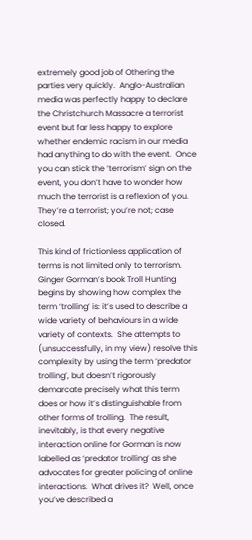extremely good job of Othering the parties very quickly.  Anglo-Australian media was perfectly happy to declare the Christchurch Massacre a terrorist event but far less happy to explore whether endemic racism in our media had anything to do with the event.  Once you can stick the ‘terrorism’ sign on the event, you don’t have to wonder how much the terrorist is a reflexion of you.  They’re a terrorist; you’re not; case closed.

This kind of frictionless application of terms is not limited only to terrorism.  Ginger Gorman’s book Troll Hunting begins by showing how complex the term ‘trolling’ is: it’s used to describe a wide variety of behaviours in a wide variety of contexts.  She attempts to (unsuccessfully, in my view) resolve this complexity by using the term ‘predator trolling’, but doesn’t rigorously demarcate precisely what this term does or how it’s distinguishable from other forms of trolling.  The result, inevitably, is that every negative interaction online for Gorman is now labelled as ‘predator trolling’ as she advocates for greater policing of online interactions.  What drives it?  Well, once you’ve described a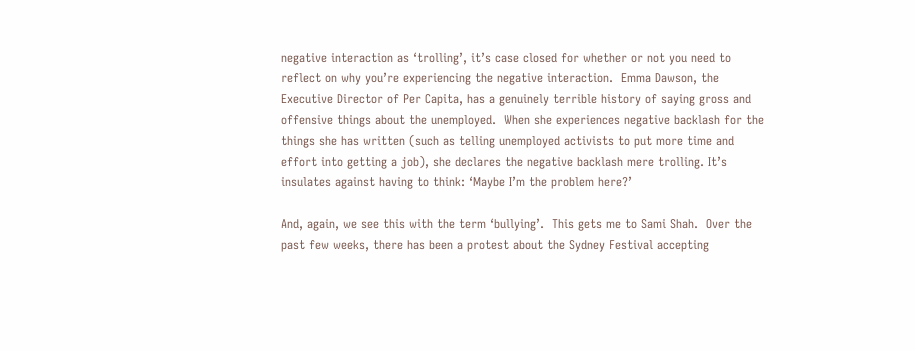negative interaction as ‘trolling’, it’s case closed for whether or not you need to reflect on why you’re experiencing the negative interaction.  Emma Dawson, the Executive Director of Per Capita, has a genuinely terrible history of saying gross and offensive things about the unemployed.  When she experiences negative backlash for the things she has written (such as telling unemployed activists to put more time and effort into getting a job), she declares the negative backlash mere trolling. It’s insulates against having to think: ‘Maybe I’m the problem here?’

And, again, we see this with the term ‘bullying’.  This gets me to Sami Shah.  Over the past few weeks, there has been a protest about the Sydney Festival accepting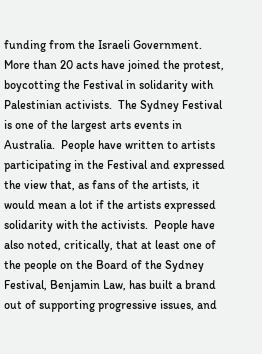funding from the Israeli Government.  More than 20 acts have joined the protest, boycotting the Festival in solidarity with Palestinian activists.  The Sydney Festival is one of the largest arts events in Australia.  People have written to artists participating in the Festival and expressed the view that, as fans of the artists, it would mean a lot if the artists expressed solidarity with the activists.  People have also noted, critically, that at least one of the people on the Board of the Sydney Festival, Benjamin Law, has built a brand out of supporting progressive issues, and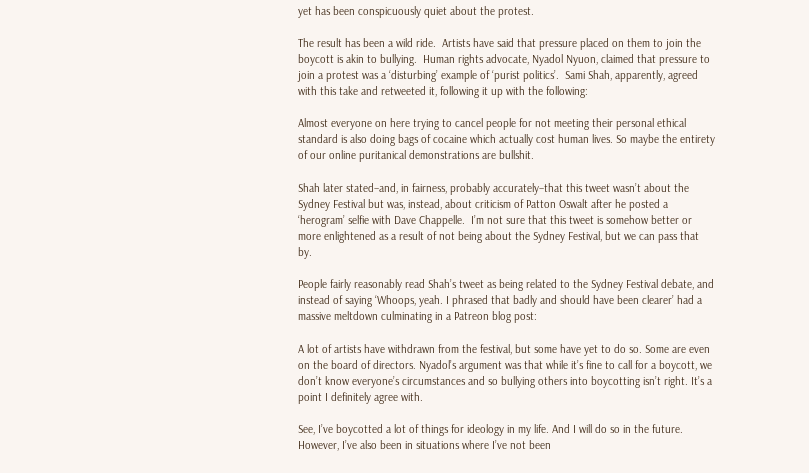yet has been conspicuously quiet about the protest.

The result has been a wild ride.  Artists have said that pressure placed on them to join the boycott is akin to bullying.  Human rights advocate, Nyadol Nyuon, claimed that pressure to join a protest was a ‘disturbing’ example of ‘purist politics’.  Sami Shah, apparently, agreed with this take and retweeted it, following it up with the following:

Almost everyone on here trying to cancel people for not meeting their personal ethical standard is also doing bags of cocaine which actually cost human lives. So maybe the entirety of our online puritanical demonstrations are bullshit.

Shah later stated–and, in fairness, probably accurately–that this tweet wasn’t about the Sydney Festival but was, instead, about criticism of Patton Oswalt after he posted a ‘herogram’ selfie with Dave Chappelle.  I’m not sure that this tweet is somehow better or more enlightened as a result of not being about the Sydney Festival, but we can pass that by.

People fairly reasonably read Shah’s tweet as being related to the Sydney Festival debate, and instead of saying ‘Whoops, yeah. I phrased that badly and should have been clearer’ had a massive meltdown culminating in a Patreon blog post:

A lot of artists have withdrawn from the festival, but some have yet to do so. Some are even on the board of directors. Nyadol’s argument was that while it’s fine to call for a boycott, we don’t know everyone’s circumstances and so bullying others into boycotting isn’t right. It’s a point I definitely agree with.

See, I’ve boycotted a lot of things for ideology in my life. And I will do so in the future. However, I’ve also been in situations where I’ve not been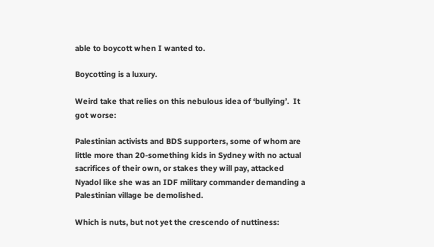able to boycott when I wanted to.

Boycotting is a luxury.

Weird take that relies on this nebulous idea of ‘bullying’.  It got worse:

Palestinian activists and BDS supporters, some of whom are little more than 20-something kids in Sydney with no actual sacrifices of their own, or stakes they will pay, attacked Nyadol like she was an IDF military commander demanding a Palestinian village be demolished.

Which is nuts, but not yet the crescendo of nuttiness: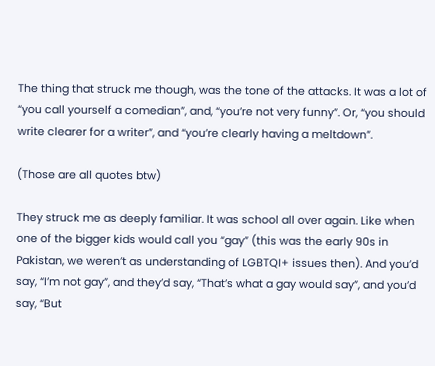The thing that struck me though, was the tone of the attacks. It was a lot of “you call yourself a comedian”, and, “you’re not very funny”. Or, “you should write clearer for a writer”, and “you’re clearly having a meltdown”.

(Those are all quotes btw)

They struck me as deeply familiar. It was school all over again. Like when one of the bigger kids would call you “gay” (this was the early 90s in Pakistan, we weren’t as understanding of LGBTQI+ issues then). And you’d say, “I’m not gay”, and they’d say, “That’s what a gay would say”, and you’d say, “But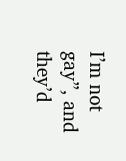I’m not gay”, and they’d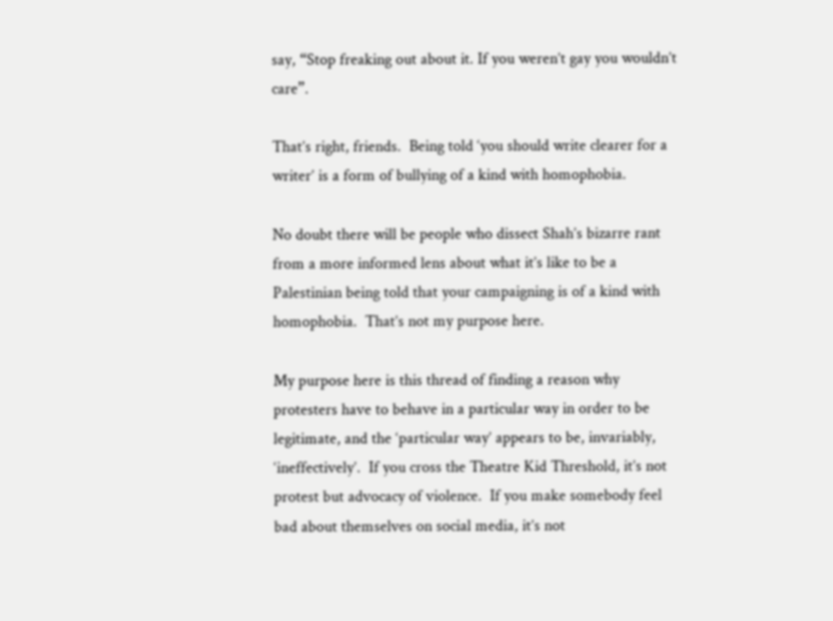say, “Stop freaking out about it. If you weren’t gay you wouldn’t care”.

That’s right, friends.  Being told ‘you should write clearer for a writer’ is a form of bullying of a kind with homophobia.

No doubt there will be people who dissect Shah’s bizarre rant from a more informed lens about what it’s like to be a Palestinian being told that your campaigning is of a kind with homophobia.  That’s not my purpose here.

My purpose here is this thread of finding a reason why protesters have to behave in a particular way in order to be legitimate, and the ‘particular way’ appears to be, invariably, ‘ineffectively’.  If you cross the Theatre Kid Threshold, it’s not protest but advocacy of violence.  If you make somebody feel bad about themselves on social media, it’s not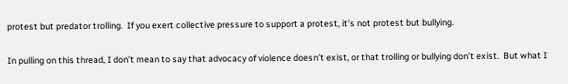protest but predator trolling.  If you exert collective pressure to support a protest, it’s not protest but bullying.

In pulling on this thread, I don’t mean to say that advocacy of violence doesn’t exist, or that trolling or bullying don’t exist.  But what I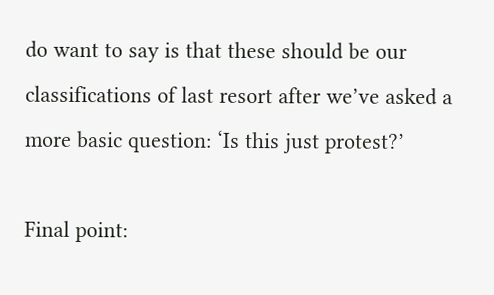do want to say is that these should be our classifications of last resort after we’ve asked a more basic question: ‘Is this just protest?’

Final point: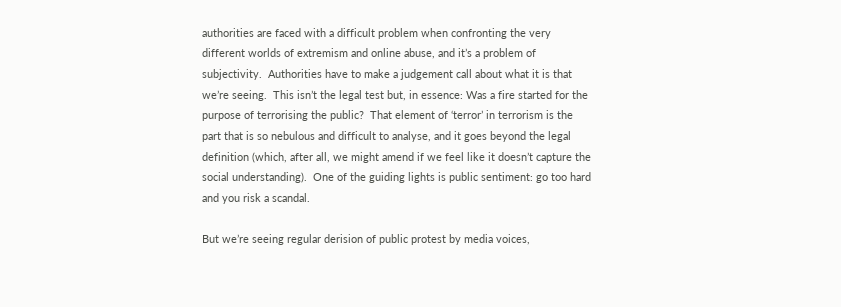authorities are faced with a difficult problem when confronting the very different worlds of extremism and online abuse, and it’s a problem of subjectivity.  Authorities have to make a judgement call about what it is that we’re seeing.  This isn’t the legal test but, in essence: Was a fire started for the purpose of terrorising the public?  That element of ‘terror’ in terrorism is the part that is so nebulous and difficult to analyse, and it goes beyond the legal definition (which, after all, we might amend if we feel like it doesn’t capture the social understanding).  One of the guiding lights is public sentiment: go too hard and you risk a scandal.

But we’re seeing regular derision of public protest by media voices,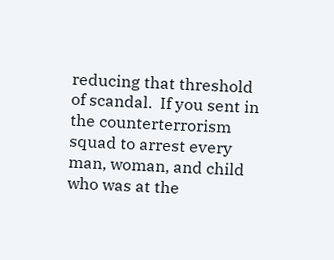reducing that threshold of scandal.  If you sent in the counterterrorism squad to arrest every man, woman, and child who was at the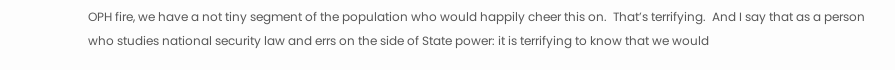OPH fire, we have a not tiny segment of the population who would happily cheer this on.  That’s terrifying.  And I say that as a person who studies national security law and errs on the side of State power: it is terrifying to know that we would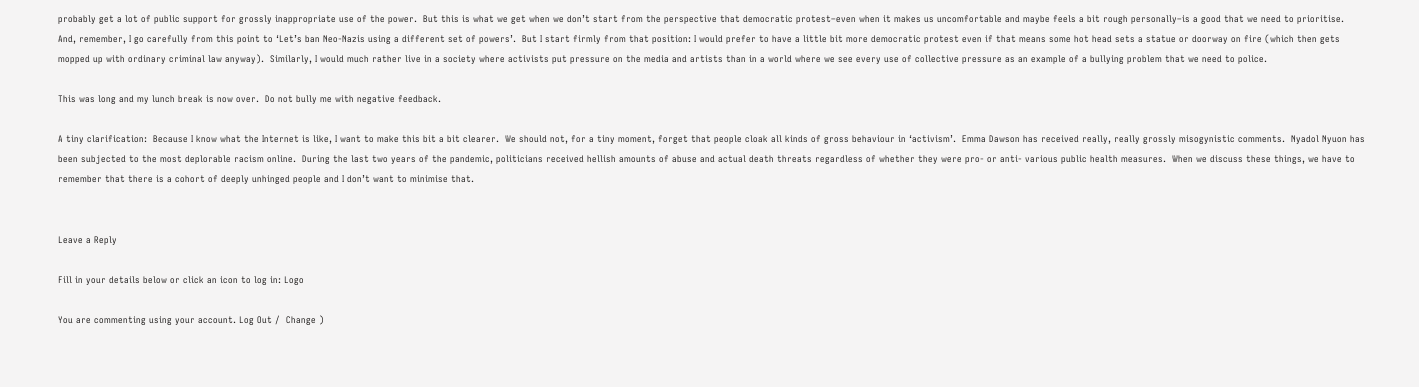probably get a lot of public support for grossly inappropriate use of the power.  But this is what we get when we don’t start from the perspective that democratic protest–even when it makes us uncomfortable and maybe feels a bit rough personally–is a good that we need to prioritise.  And, remember, I go carefully from this point to ‘Let’s ban Neo-Nazis using a different set of powers’.  But I start firmly from that position: I would prefer to have a little bit more democratic protest even if that means some hot head sets a statue or doorway on fire (which then gets mopped up with ordinary criminal law anyway).  Similarly, I would much rather live in a society where activists put pressure on the media and artists than in a world where we see every use of collective pressure as an example of a bullying problem that we need to police.

This was long and my lunch break is now over.  Do not bully me with negative feedback.

A tiny clarification:  Because I know what the Internet is like, I want to make this bit a bit clearer.  We should not, for a tiny moment, forget that people cloak all kinds of gross behaviour in ‘activism’.  Emma Dawson has received really, really grossly misogynistic comments.  Nyadol Nyuon has been subjected to the most deplorable racism online.  During the last two years of the pandemic, politicians received hellish amounts of abuse and actual death threats regardless of whether they were pro- or anti- various public health measures.  When we discuss these things, we have to remember that there is a cohort of deeply unhinged people and I don’t want to minimise that.


Leave a Reply

Fill in your details below or click an icon to log in: Logo

You are commenting using your account. Log Out /  Change )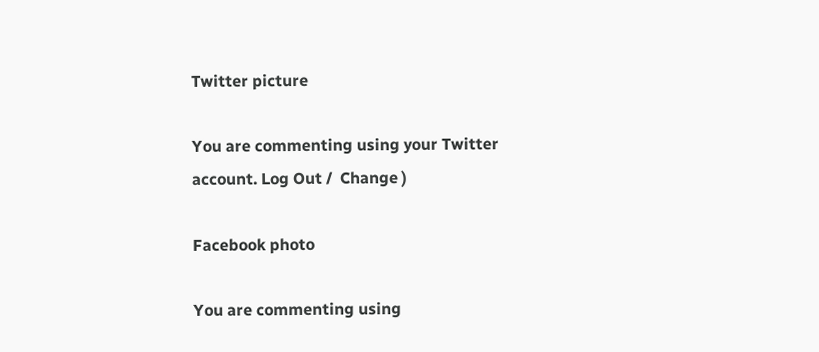Twitter picture

You are commenting using your Twitter account. Log Out /  Change )

Facebook photo

You are commenting using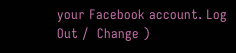your Facebook account. Log Out /  Change )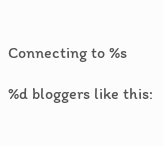Connecting to %s

%d bloggers like this: